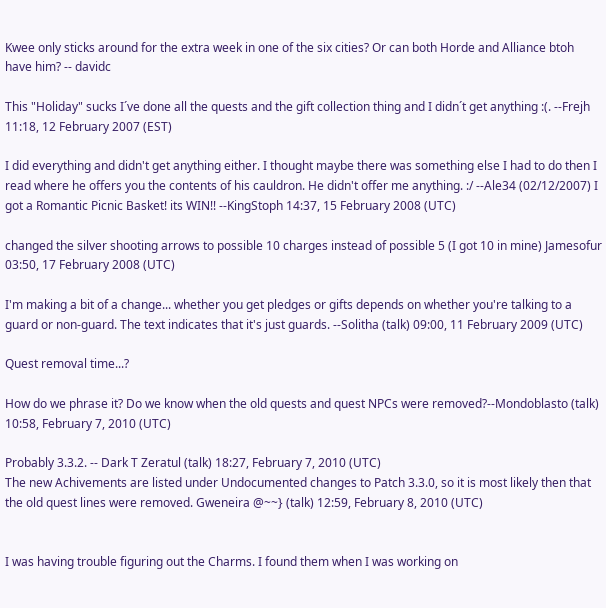Kwee only sticks around for the extra week in one of the six cities? Or can both Horde and Alliance btoh have him? -- davidc

This "Holiday" sucks I´ve done all the quests and the gift collection thing and I didn´t get anything :(. --Frejh 11:18, 12 February 2007 (EST)

I did everything and didn't get anything either. I thought maybe there was something else I had to do then I read where he offers you the contents of his cauldron. He didn't offer me anything. :/ --Ale34 (02/12/2007) I got a Romantic Picnic Basket! its WIN!! --KingStoph 14:37, 15 February 2008 (UTC)

changed the silver shooting arrows to possible 10 charges instead of possible 5 (I got 10 in mine) Jamesofur 03:50, 17 February 2008 (UTC)

I'm making a bit of a change... whether you get pledges or gifts depends on whether you're talking to a guard or non-guard. The text indicates that it's just guards. --Solitha (talk) 09:00, 11 February 2009 (UTC)

Quest removal time...?

How do we phrase it? Do we know when the old quests and quest NPCs were removed?--Mondoblasto (talk) 10:58, February 7, 2010 (UTC)

Probably 3.3.2. -- Dark T Zeratul (talk) 18:27, February 7, 2010 (UTC)
The new Achivements are listed under Undocumented changes to Patch 3.3.0, so it is most likely then that the old quest lines were removed. Gweneira @~~} (talk) 12:59, February 8, 2010 (UTC)


I was having trouble figuring out the Charms. I found them when I was working on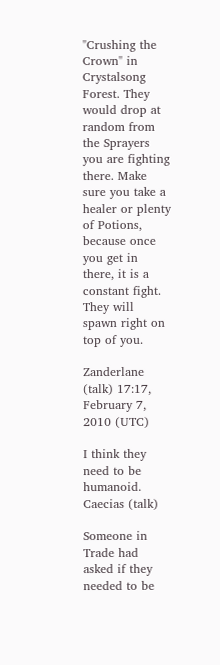"Crushing the Crown" in Crystalsong Forest. They would drop at random from the Sprayers you are fighting there. Make sure you take a healer or plenty of Potions, because once you get in there, it is a constant fight. They will spawn right on top of you.

Zanderlane (talk) 17:17, February 7, 2010 (UTC)

I think they need to be humanoid. Caecias (talk)

Someone in Trade had asked if they needed to be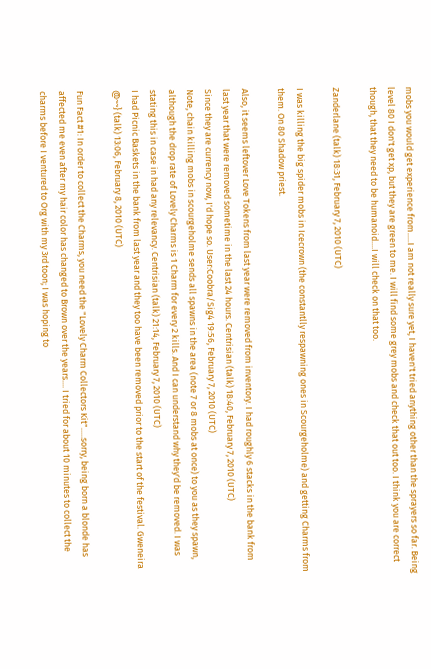mobs you would get experience from.....I am not really sure yet, I haven't tried anything other than the sprayers so far. Being level 80 I don't get xp, but they are green to me. I will find some grey mobs and check that out too. I think you are correct though, that they need to be humanoid....I will check on that too.

Zanderlane (talk) 18:31, February 7, 2010 (UTC)

I was killing the big spider mobs in Icecrown (the constantlly respawning ones in Scourgeholme) and getting Charms from them. On 80 Shadow priest.

Also, it seems leftover Love Tokens from last year were removed from inventory. I had roughly 6 stacks in the bank from last year that were removed sometime in the last 24 hours. Centrisian (talk) 18:40, February 7, 2010 (UTC)
Since they are currency now, I'd hope so. User:Coobra/Sig4 19:56, February 7, 2010 (UTC)
Note, chain killing mobs in scourgeholme sends all spawns in the area (note 7 or 8 mobs at once) to you as they spawn, although the drop rate of Lovely Charms is 1 Charm for every 2 kills. And I can understand why they'd be removed. I was stating this in case in had any relevancy. Centrisian (talk) 21:14, February 7, 2010 (UTC)
I had Picnic Baskets in the bank from last year and they too have been removed prior to the start of the festival. Gweneira @~~} (talk) 13:06, February 8, 2010 (UTC)

Fun Fact #1: In order to collect the Charms, you need the "Lovely Charm Collectors Kit".....sorry, being born a blonde has affected me even after my hair color has changed to Brown over the years.... I tried for about 10 minutes to collect the charms before I ventured to Org with my 3rd toon; I was hoping to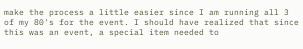make the process a little easier since I am running all 3 of my 80's for the event. I should have realized that since this was an event, a special item needed to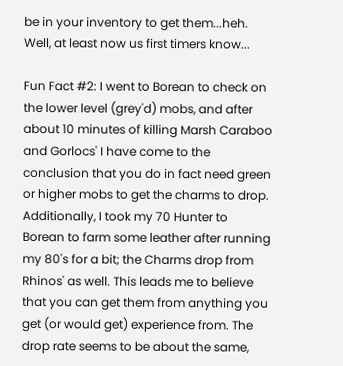be in your inventory to get them...heh. Well, at least now us first timers know...

Fun Fact #2: I went to Borean to check on the lower level (grey'd) mobs, and after about 10 minutes of killing Marsh Caraboo and Gorlocs' I have come to the conclusion that you do in fact need green or higher mobs to get the charms to drop. Additionally, I took my 70 Hunter to Borean to farm some leather after running my 80's for a bit; the Charms drop from Rhinos' as well. This leads me to believe that you can get them from anything you get (or would get) experience from. The drop rate seems to be about the same,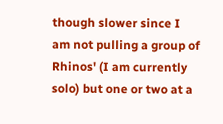though slower since I am not pulling a group of Rhinos' (I am currently solo) but one or two at a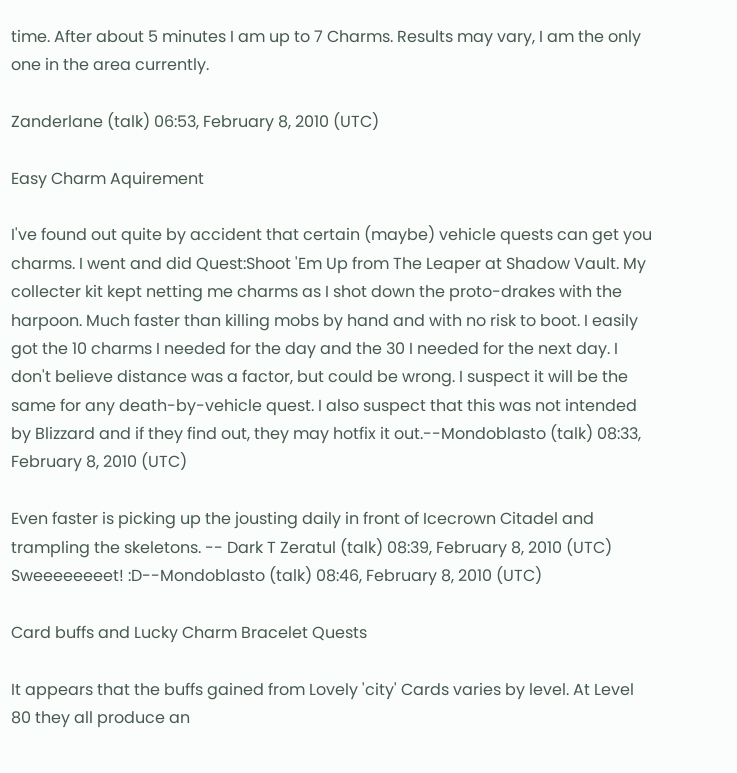time. After about 5 minutes I am up to 7 Charms. Results may vary, I am the only one in the area currently.

Zanderlane (talk) 06:53, February 8, 2010 (UTC)

Easy Charm Aquirement

I've found out quite by accident that certain (maybe) vehicle quests can get you charms. I went and did Quest:Shoot 'Em Up from The Leaper at Shadow Vault. My collecter kit kept netting me charms as I shot down the proto-drakes with the harpoon. Much faster than killing mobs by hand and with no risk to boot. I easily got the 10 charms I needed for the day and the 30 I needed for the next day. I don't believe distance was a factor, but could be wrong. I suspect it will be the same for any death-by-vehicle quest. I also suspect that this was not intended by Blizzard and if they find out, they may hotfix it out.--Mondoblasto (talk) 08:33, February 8, 2010 (UTC)

Even faster is picking up the jousting daily in front of Icecrown Citadel and trampling the skeletons. -- Dark T Zeratul (talk) 08:39, February 8, 2010 (UTC)
Sweeeeeeeet! :D--Mondoblasto (talk) 08:46, February 8, 2010 (UTC)

Card buffs and Lucky Charm Bracelet Quests

It appears that the buffs gained from Lovely 'city' Cards varies by level. At Level 80 they all produce an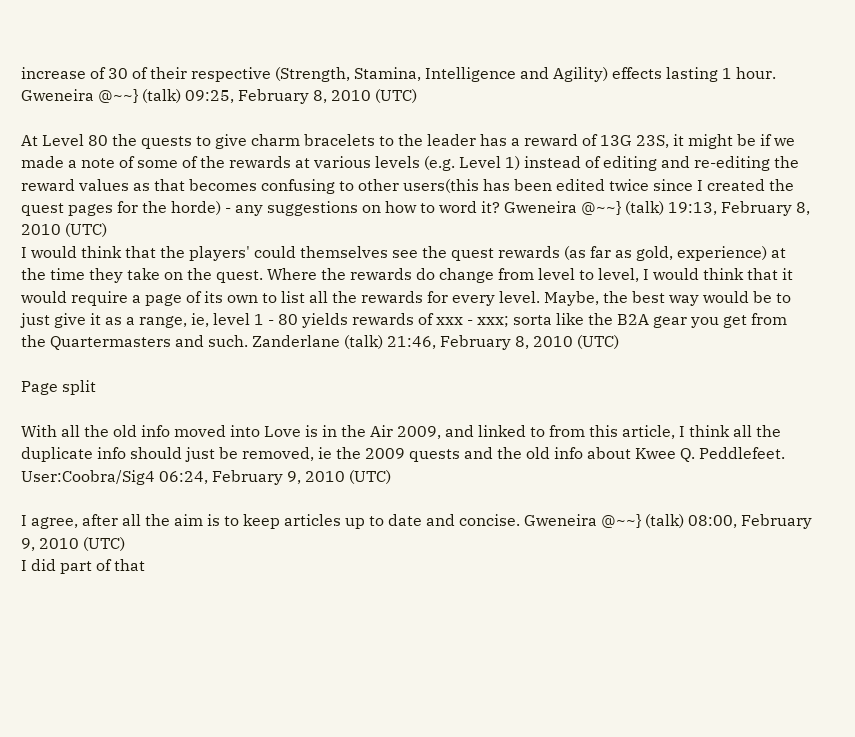increase of 30 of their respective (Strength, Stamina, Intelligence and Agility) effects lasting 1 hour. Gweneira @~~} (talk) 09:25, February 8, 2010 (UTC)

At Level 80 the quests to give charm bracelets to the leader has a reward of 13G 23S, it might be if we made a note of some of the rewards at various levels (e.g. Level 1) instead of editing and re-editing the reward values as that becomes confusing to other users(this has been edited twice since I created the quest pages for the horde) - any suggestions on how to word it? Gweneira @~~} (talk) 19:13, February 8, 2010 (UTC)
I would think that the players' could themselves see the quest rewards (as far as gold, experience) at the time they take on the quest. Where the rewards do change from level to level, I would think that it would require a page of its own to list all the rewards for every level. Maybe, the best way would be to just give it as a range, ie, level 1 - 80 yields rewards of xxx - xxx; sorta like the B2A gear you get from the Quartermasters and such. Zanderlane (talk) 21:46, February 8, 2010 (UTC)

Page split

With all the old info moved into Love is in the Air 2009, and linked to from this article, I think all the duplicate info should just be removed, ie the 2009 quests and the old info about Kwee Q. Peddlefeet. User:Coobra/Sig4 06:24, February 9, 2010 (UTC)

I agree, after all the aim is to keep articles up to date and concise. Gweneira @~~} (talk) 08:00, February 9, 2010 (UTC)
I did part of that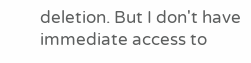deletion. But I don't have immediate access to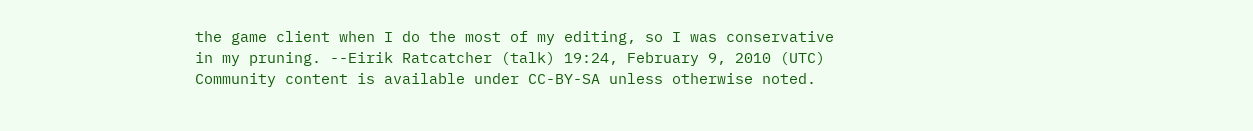the game client when I do the most of my editing, so I was conservative in my pruning. --Eirik Ratcatcher (talk) 19:24, February 9, 2010 (UTC)
Community content is available under CC-BY-SA unless otherwise noted.